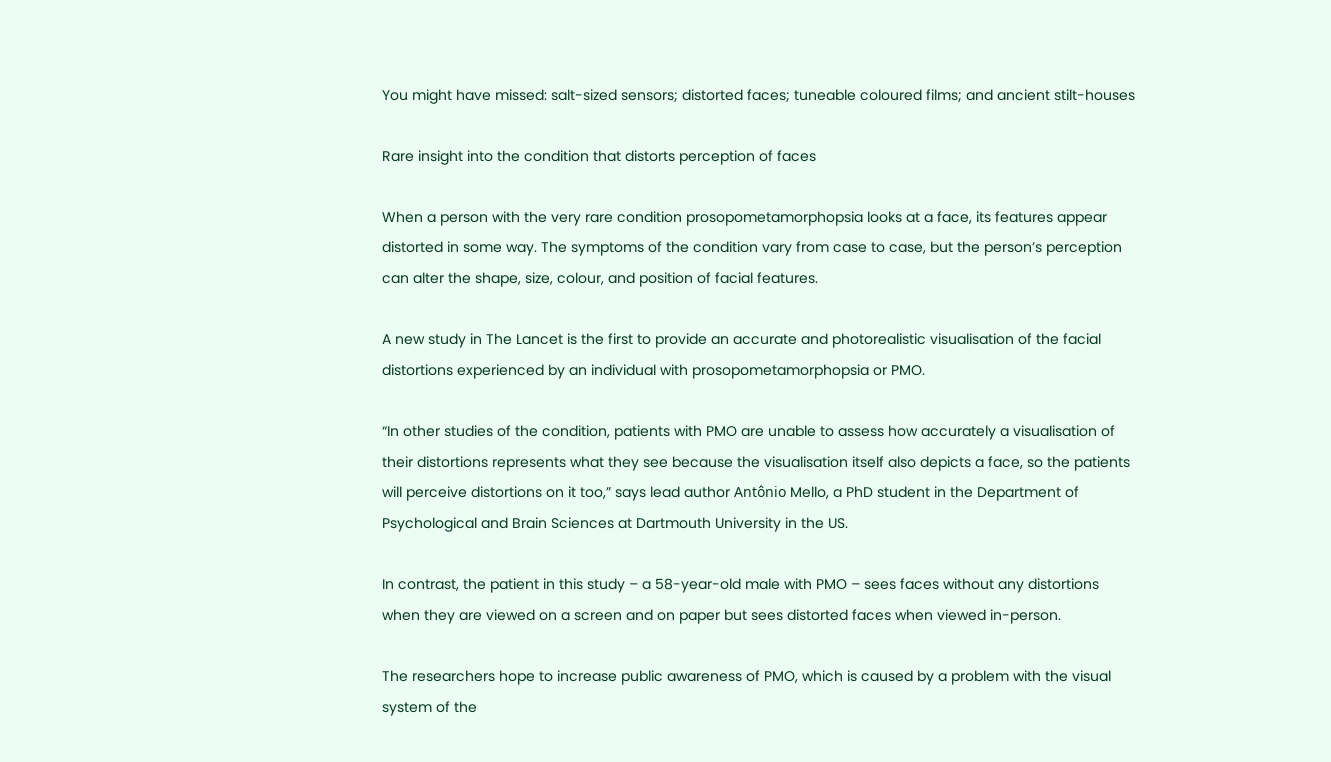You might have missed: salt-sized sensors; distorted faces; tuneable coloured films; and ancient stilt-houses

Rare insight into the condition that distorts perception of faces

When a person with the very rare condition prosopometamorphopsia looks at a face, its features appear distorted in some way. The symptoms of the condition vary from case to case, but the person’s perception can alter the shape, size, colour, and position of facial features.

A new study in The Lancet is the first to provide an accurate and photorealistic visualisation of the facial distortions experienced by an individual with prosopometamorphopsia or PMO.

“In other studies of the condition, patients with PMO are unable to assess how accurately a visualisation of their distortions represents what they see because the visualisation itself also depicts a face, so the patients will perceive distortions on it too,” says lead author Antônio Mello, a PhD student in the Department of Psychological and Brain Sciences at Dartmouth University in the US.

In contrast, the patient in this study – a 58-year-old male with PMO – sees faces without any distortions when they are viewed on a screen and on paper but sees distorted faces when viewed in-person.

The researchers hope to increase public awareness of PMO, which is caused by a problem with the visual system of the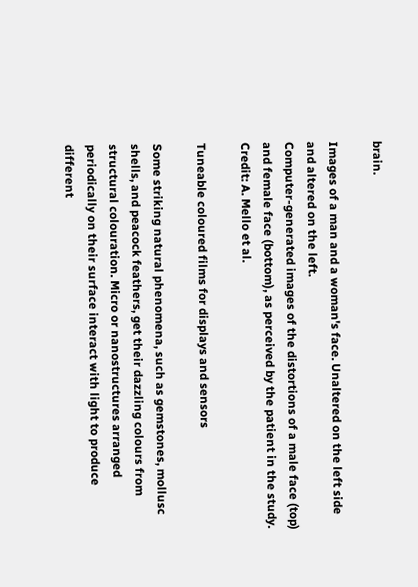brain.

Images of a man and a woman's face. Unaltered on the left side and altered on the left.
Computer-generated images of the distortions of a male face (top) and female face (bottom), as perceived by the patient in the study. Credit: A. Mello et al.

Tuneable coloured films for displays and sensors

Some striking natural phenomena, such as gemstones, mollusc shells, and peacock feathers, get their dazzling colours from structural colouration. Micro or nanostructures arranged periodically on their surface interact with light to produce different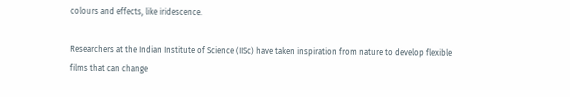colours and effects, like iridescence.

Researchers at the Indian Institute of Science (IISc) have taken inspiration from nature to develop flexible films that can change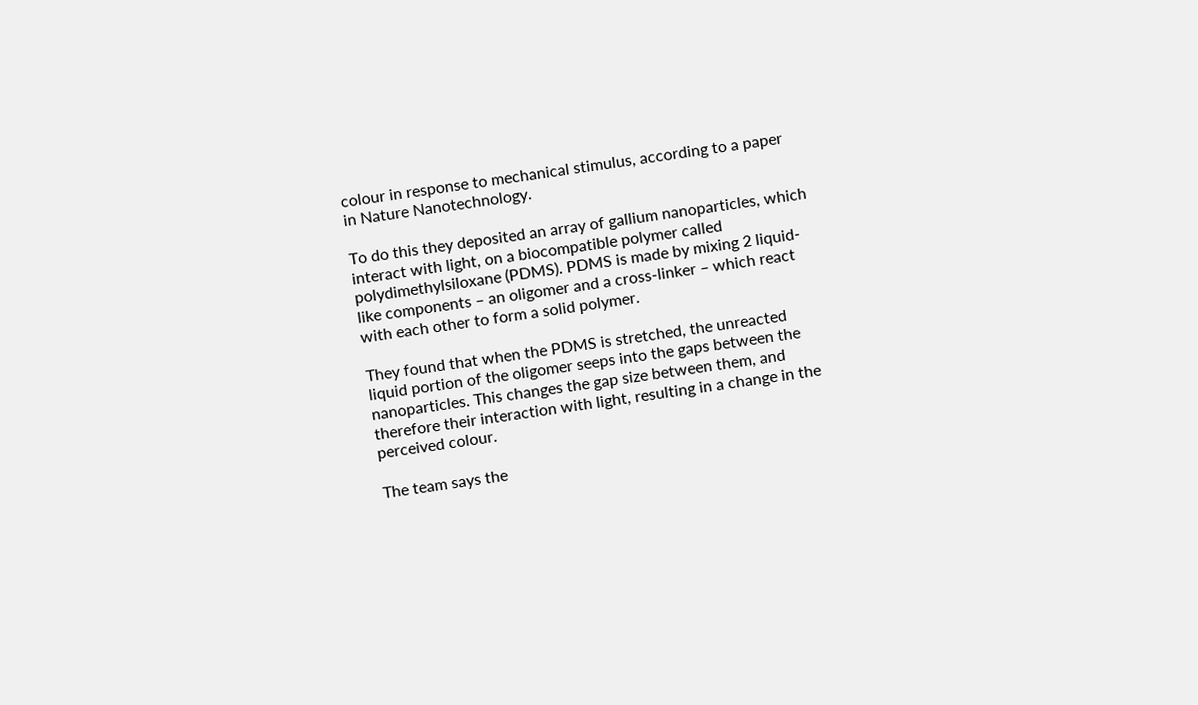colour in response to mechanical stimulus, according to a paper in Nature Nanotechnology.

To do this they deposited an array of gallium nanoparticles, which interact with light, on a biocompatible polymer called polydimethylsiloxane (PDMS). PDMS is made by mixing 2 liquid-like components – an oligomer and a cross-linker – which react with each other to form a solid polymer.

They found that when the PDMS is stretched, the unreacted liquid portion of the oligomer seeps into the gaps between the nanoparticles. This changes the gap size between them, and therefore their interaction with light, resulting in a change in the perceived colour.

The team says the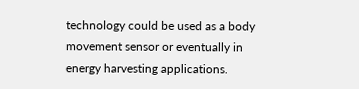technology could be used as a body movement sensor or eventually in energy harvesting applications.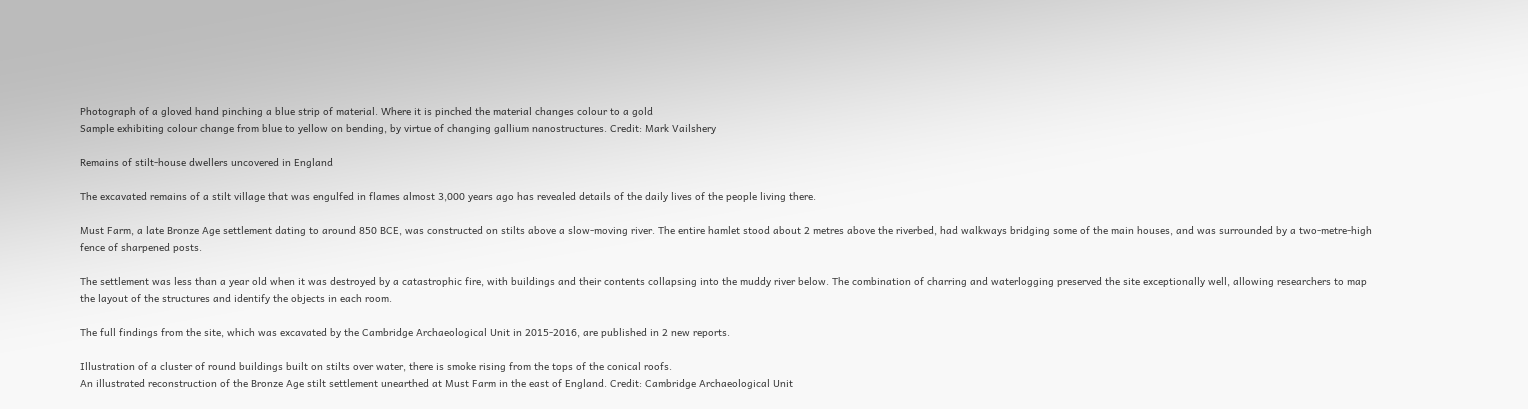Photograph of a gloved hand pinching a blue strip of material. Where it is pinched the material changes colour to a gold
Sample exhibiting colour change from blue to yellow on bending, by virtue of changing gallium nanostructures. Credit: Mark Vailshery

Remains of stilt-house dwellers uncovered in England

The excavated remains of a stilt village that was engulfed in flames almost 3,000 years ago has revealed details of the daily lives of the people living there.

Must Farm, a late Bronze Age settlement dating to around 850 BCE, was constructed on stilts above a slow-moving river. The entire hamlet stood about 2 metres above the riverbed, had walkways bridging some of the main houses, and was surrounded by a two-metre-high fence of sharpened posts.

The settlement was less than a year old when it was destroyed by a catastrophic fire, with buildings and their contents collapsing into the muddy river below. The combination of charring and waterlogging preserved the site exceptionally well, allowing researchers to map the layout of the structures and identify the objects in each room.

The full findings from the site, which was excavated by the Cambridge Archaeological Unit in 2015-2016, are published in 2 new reports.

Illustration of a cluster of round buildings built on stilts over water, there is smoke rising from the tops of the conical roofs.
An illustrated reconstruction of the Bronze Age stilt settlement unearthed at Must Farm in the east of England. Credit: Cambridge Archaeological Unit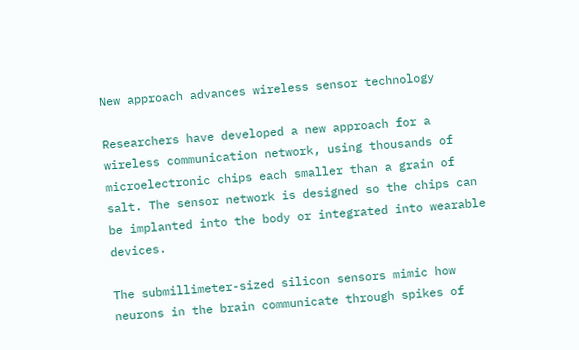New approach advances wireless sensor technology

Researchers have developed a new approach for a wireless communication network, using thousands of microelectronic chips each smaller than a grain of salt. The sensor network is designed so the chips can be implanted into the body or integrated into wearable devices.

The submillimeter-sized silicon sensors mimic how neurons in the brain communicate through spikes of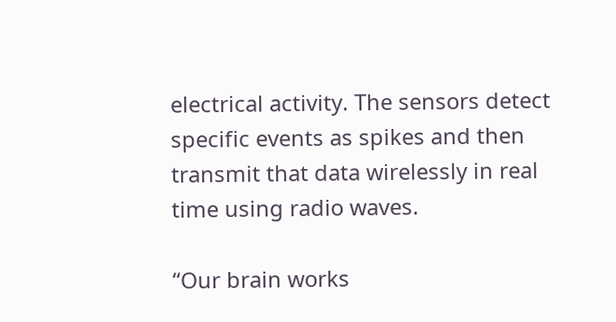electrical activity. The sensors detect specific events as spikes and then transmit that data wirelessly in real time using radio waves.

“Our brain works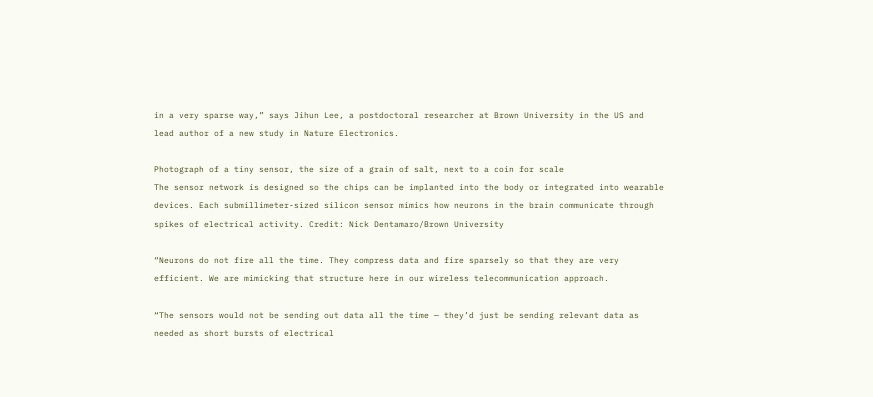in a very sparse way,” says Jihun Lee, a postdoctoral researcher at Brown University in the US and lead author of a new study in Nature Electronics.

Photograph of a tiny sensor, the size of a grain of salt, next to a coin for scale
The sensor network is designed so the chips can be implanted into the body or integrated into wearable devices. Each submillimeter-sized silicon sensor mimics how neurons in the brain communicate through spikes of electrical activity. Credit: Nick Dentamaro/Brown University

“Neurons do not fire all the time. They compress data and fire sparsely so that they are very efficient. We are mimicking that structure here in our wireless telecommunication approach.

“The sensors would not be sending out data all the time — they’d just be sending relevant data as needed as short bursts of electrical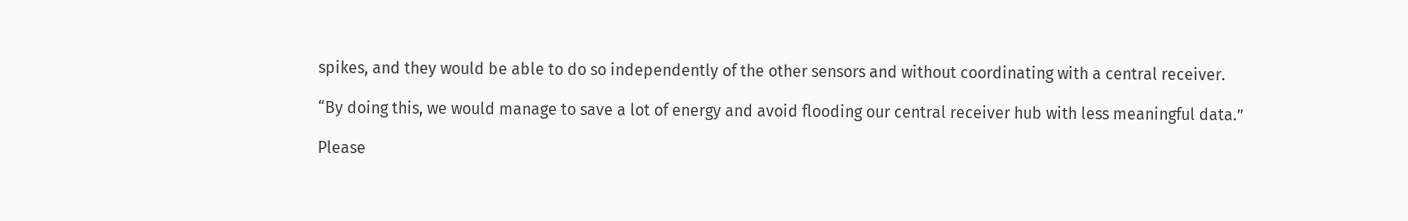spikes, and they would be able to do so independently of the other sensors and without coordinating with a central receiver.

“By doing this, we would manage to save a lot of energy and avoid flooding our central receiver hub with less meaningful data.”

Please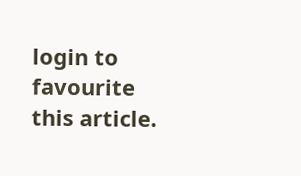login to favourite this article.